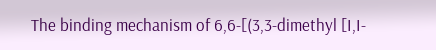The binding mechanism of 6,6-[(3,3-dimethyl [I,I-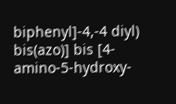biphenyl]-4,-4 diyl) bis(azo)] bis [4-amino-5-hydroxy-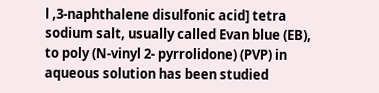l ,3-naphthalene disulfonic acid] tetra sodium salt, usually called Evan blue (EB), to poly (N-vinyl 2- pyrrolidone) (PVP) in aqueous solution has been studied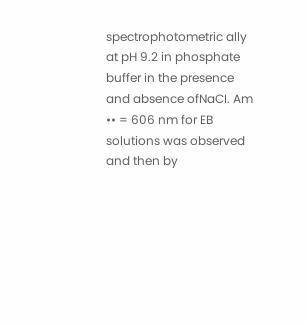spectrophotometric ally at pH 9.2 in phosphate buffer in the presence and absence ofNaCI. Am •• = 606 nm for EB solutions was observed and then by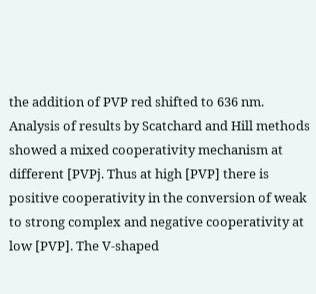the addition of PVP red shifted to 636 nm. Analysis of results by Scatchard and Hill methods showed a mixed cooperativity mechanism at different [PVPj. Thus at high [PVP] there is positive cooperativity in the conversion of weak to strong complex and negative cooperativity at low [PVP]. The V-shaped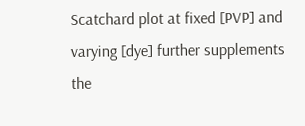Scatchard plot at fixed [PVP] and varying [dye] further supplements the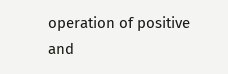operation of positive and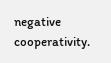negative cooperativity.